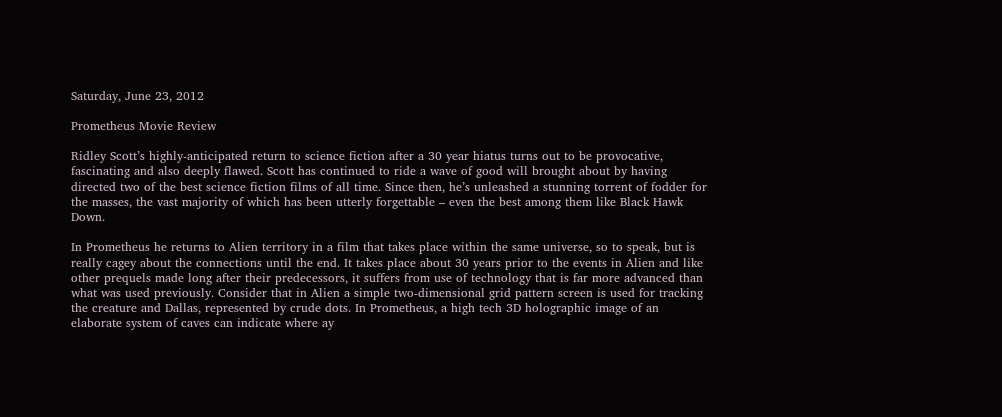Saturday, June 23, 2012

Prometheus Movie Review

Ridley Scott’s highly-anticipated return to science fiction after a 30 year hiatus turns out to be provocative, fascinating and also deeply flawed. Scott has continued to ride a wave of good will brought about by having directed two of the best science fiction films of all time. Since then, he’s unleashed a stunning torrent of fodder for the masses, the vast majority of which has been utterly forgettable – even the best among them like Black Hawk Down.

In Prometheus he returns to Alien territory in a film that takes place within the same universe, so to speak, but is really cagey about the connections until the end. It takes place about 30 years prior to the events in Alien and like other prequels made long after their predecessors, it suffers from use of technology that is far more advanced than what was used previously. Consider that in Alien a simple two-dimensional grid pattern screen is used for tracking the creature and Dallas, represented by crude dots. In Prometheus, a high tech 3D holographic image of an elaborate system of caves can indicate where ay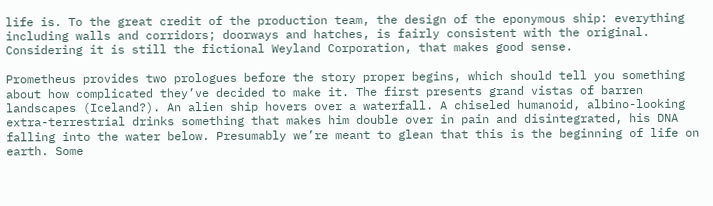life is. To the great credit of the production team, the design of the eponymous ship: everything including walls and corridors; doorways and hatches, is fairly consistent with the original. Considering it is still the fictional Weyland Corporation, that makes good sense.

Prometheus provides two prologues before the story proper begins, which should tell you something about how complicated they’ve decided to make it. The first presents grand vistas of barren landscapes (Iceland?). An alien ship hovers over a waterfall. A chiseled humanoid, albino-looking extra-terrestrial drinks something that makes him double over in pain and disintegrated, his DNA falling into the water below. Presumably we’re meant to glean that this is the beginning of life on earth. Some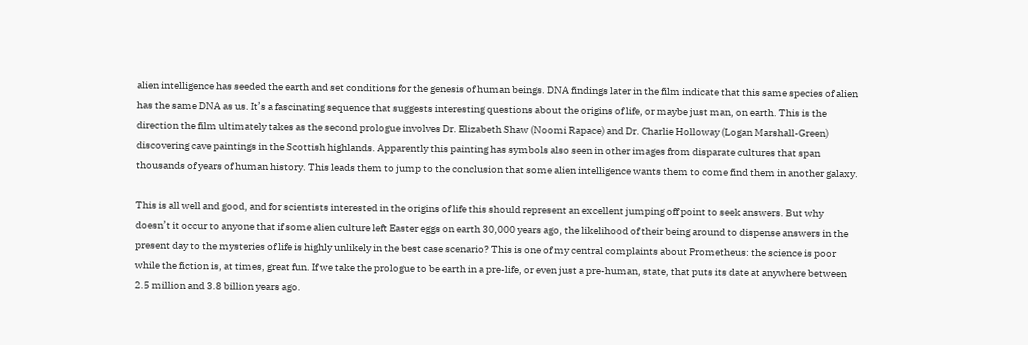alien intelligence has seeded the earth and set conditions for the genesis of human beings. DNA findings later in the film indicate that this same species of alien has the same DNA as us. It’s a fascinating sequence that suggests interesting questions about the origins of life, or maybe just man, on earth. This is the direction the film ultimately takes as the second prologue involves Dr. Elizabeth Shaw (Noomi Rapace) and Dr. Charlie Holloway (Logan Marshall-Green) discovering cave paintings in the Scottish highlands. Apparently this painting has symbols also seen in other images from disparate cultures that span thousands of years of human history. This leads them to jump to the conclusion that some alien intelligence wants them to come find them in another galaxy.

This is all well and good, and for scientists interested in the origins of life this should represent an excellent jumping off point to seek answers. But why doesn’t it occur to anyone that if some alien culture left Easter eggs on earth 30,000 years ago, the likelihood of their being around to dispense answers in the present day to the mysteries of life is highly unlikely in the best case scenario? This is one of my central complaints about Prometheus: the science is poor while the fiction is, at times, great fun. If we take the prologue to be earth in a pre-life, or even just a pre-human, state, that puts its date at anywhere between 2.5 million and 3.8 billion years ago.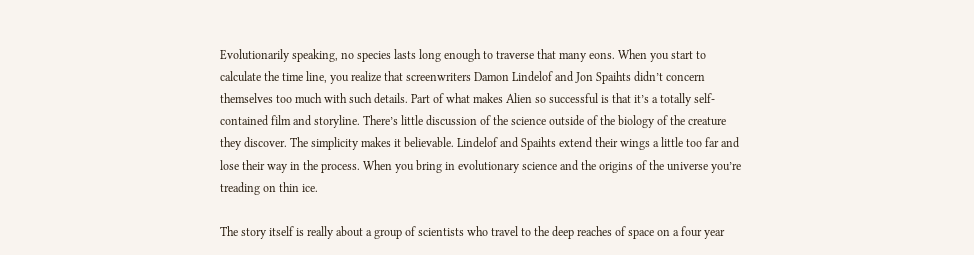Evolutionarily speaking, no species lasts long enough to traverse that many eons. When you start to calculate the time line, you realize that screenwriters Damon Lindelof and Jon Spaihts didn’t concern themselves too much with such details. Part of what makes Alien so successful is that it’s a totally self-contained film and storyline. There’s little discussion of the science outside of the biology of the creature they discover. The simplicity makes it believable. Lindelof and Spaihts extend their wings a little too far and lose their way in the process. When you bring in evolutionary science and the origins of the universe you’re treading on thin ice.

The story itself is really about a group of scientists who travel to the deep reaches of space on a four year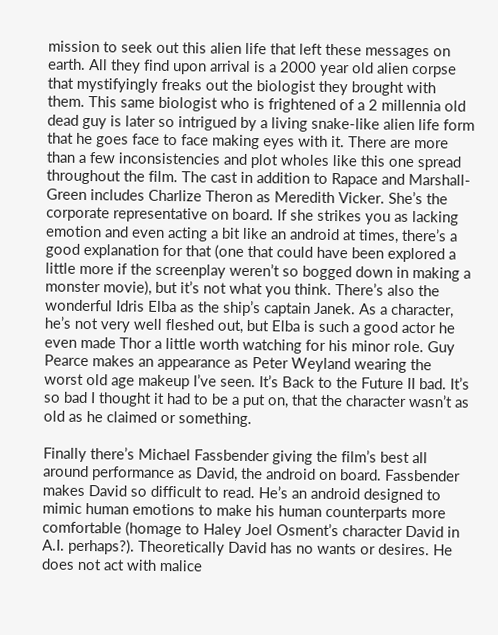mission to seek out this alien life that left these messages on earth. All they find upon arrival is a 2000 year old alien corpse that mystifyingly freaks out the biologist they brought with them. This same biologist who is frightened of a 2 millennia old dead guy is later so intrigued by a living snake-like alien life form that he goes face to face making eyes with it. There are more than a few inconsistencies and plot wholes like this one spread throughout the film. The cast in addition to Rapace and Marshall-Green includes Charlize Theron as Meredith Vicker. She’s the corporate representative on board. If she strikes you as lacking emotion and even acting a bit like an android at times, there’s a good explanation for that (one that could have been explored a little more if the screenplay weren’t so bogged down in making a monster movie), but it’s not what you think. There’s also the wonderful Idris Elba as the ship’s captain Janek. As a character, he’s not very well fleshed out, but Elba is such a good actor he even made Thor a little worth watching for his minor role. Guy Pearce makes an appearance as Peter Weyland wearing the worst old age makeup I’ve seen. It’s Back to the Future II bad. It’s so bad I thought it had to be a put on, that the character wasn’t as old as he claimed or something.

Finally there’s Michael Fassbender giving the film’s best all around performance as David, the android on board. Fassbender makes David so difficult to read. He’s an android designed to mimic human emotions to make his human counterparts more comfortable (homage to Haley Joel Osment’s character David in A.I. perhaps?). Theoretically David has no wants or desires. He does not act with malice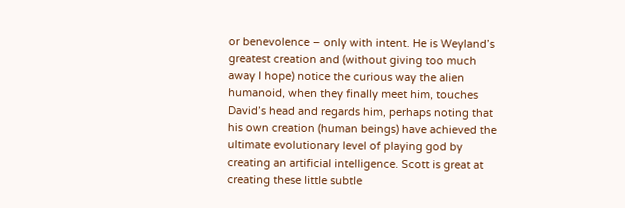or benevolence – only with intent. He is Weyland’s greatest creation and (without giving too much away I hope) notice the curious way the alien humanoid, when they finally meet him, touches David’s head and regards him, perhaps noting that his own creation (human beings) have achieved the ultimate evolutionary level of playing god by creating an artificial intelligence. Scott is great at creating these little subtle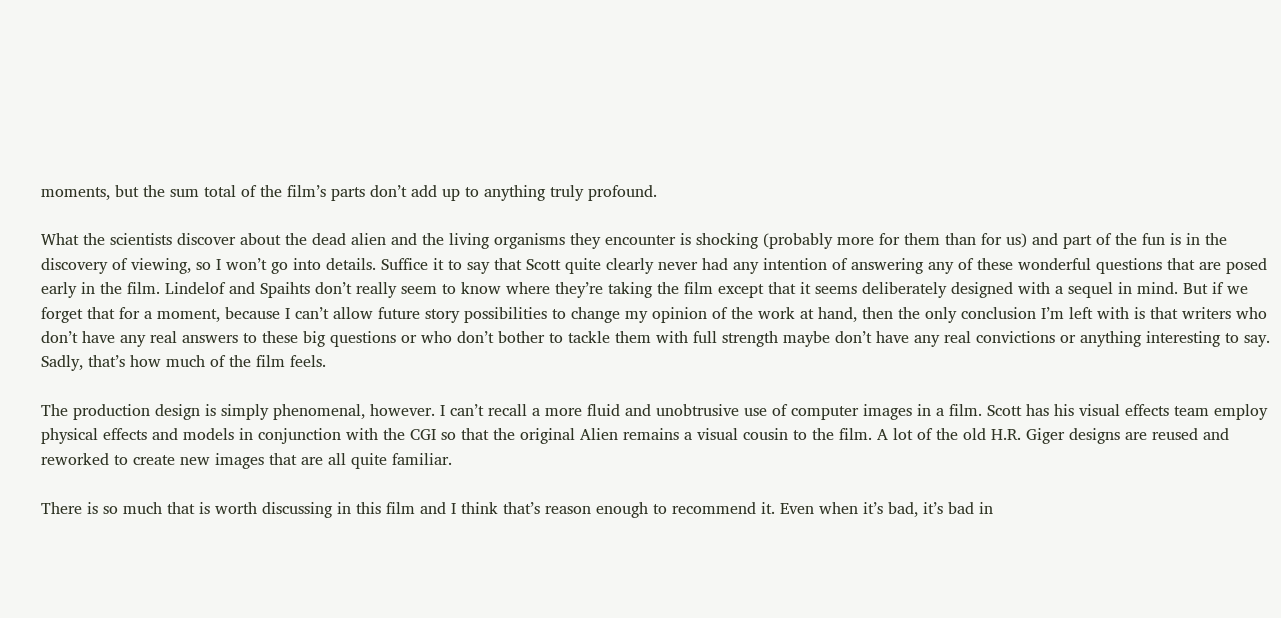moments, but the sum total of the film’s parts don’t add up to anything truly profound.

What the scientists discover about the dead alien and the living organisms they encounter is shocking (probably more for them than for us) and part of the fun is in the discovery of viewing, so I won’t go into details. Suffice it to say that Scott quite clearly never had any intention of answering any of these wonderful questions that are posed early in the film. Lindelof and Spaihts don’t really seem to know where they’re taking the film except that it seems deliberately designed with a sequel in mind. But if we forget that for a moment, because I can’t allow future story possibilities to change my opinion of the work at hand, then the only conclusion I’m left with is that writers who don’t have any real answers to these big questions or who don’t bother to tackle them with full strength maybe don’t have any real convictions or anything interesting to say. Sadly, that’s how much of the film feels.

The production design is simply phenomenal, however. I can’t recall a more fluid and unobtrusive use of computer images in a film. Scott has his visual effects team employ physical effects and models in conjunction with the CGI so that the original Alien remains a visual cousin to the film. A lot of the old H.R. Giger designs are reused and reworked to create new images that are all quite familiar.

There is so much that is worth discussing in this film and I think that’s reason enough to recommend it. Even when it’s bad, it’s bad in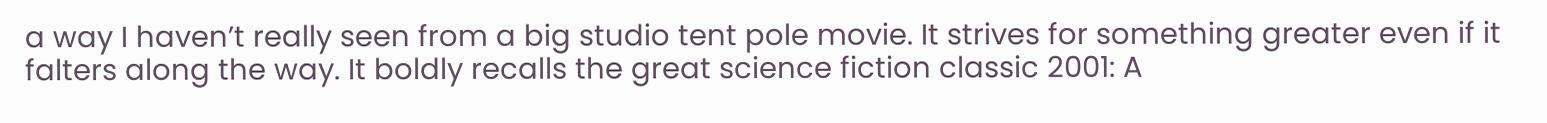a way I haven’t really seen from a big studio tent pole movie. It strives for something greater even if it falters along the way. It boldly recalls the great science fiction classic 2001: A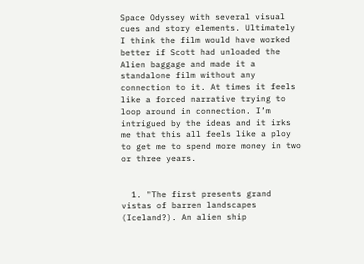Space Odyssey with several visual cues and story elements. Ultimately I think the film would have worked better if Scott had unloaded the Alien baggage and made it a standalone film without any connection to it. At times it feels like a forced narrative trying to loop around in connection. I’m intrigued by the ideas and it irks me that this all feels like a ploy to get me to spend more money in two or three years.


  1. "The first presents grand vistas of barren landscapes (Iceland?). An alien ship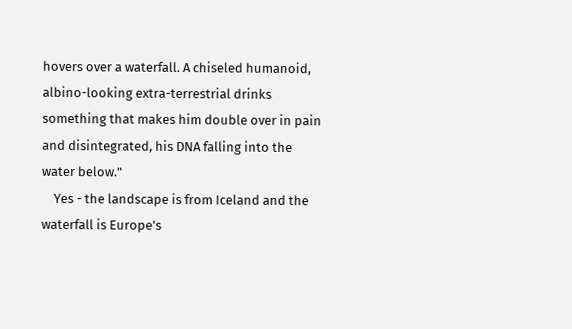hovers over a waterfall. A chiseled humanoid, albino-looking extra-terrestrial drinks something that makes him double over in pain and disintegrated, his DNA falling into the water below."
    Yes - the landscape is from Iceland and the waterfall is Europe's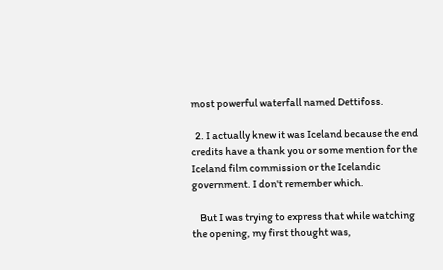most powerful waterfall named Dettifoss.

  2. I actually knew it was Iceland because the end credits have a thank you or some mention for the Iceland film commission or the Icelandic government. I don't remember which.

    But I was trying to express that while watching the opening, my first thought was,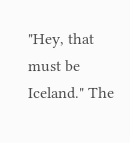"Hey, that must be Iceland." The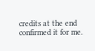credits at the end confirmed it for me.